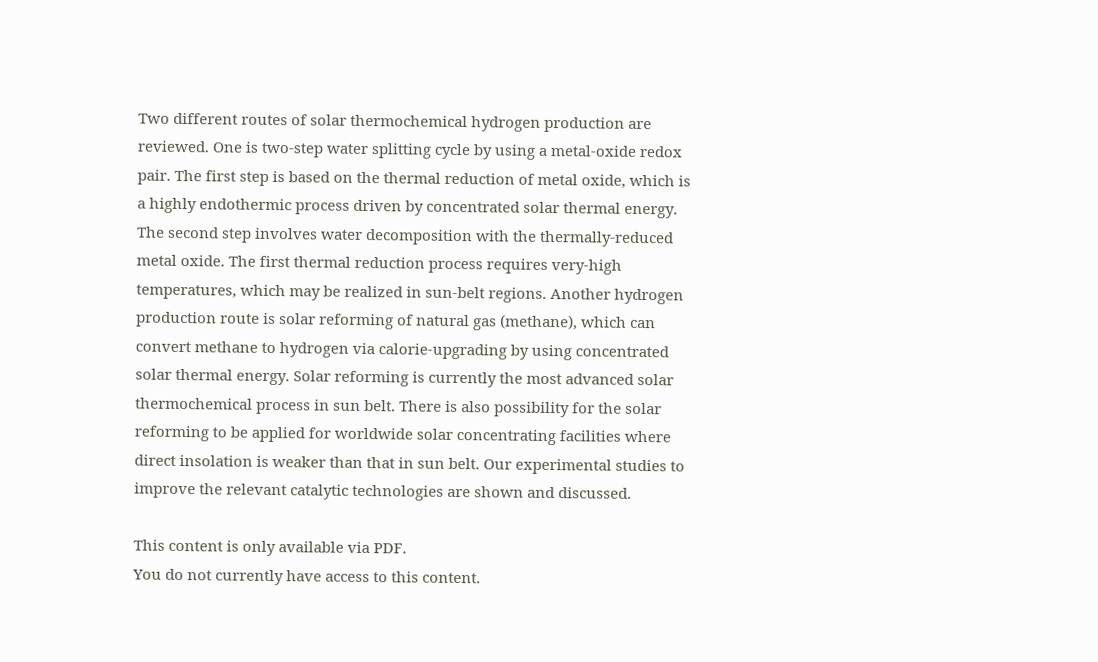Two different routes of solar thermochemical hydrogen production are reviewed. One is two-step water splitting cycle by using a metal-oxide redox pair. The first step is based on the thermal reduction of metal oxide, which is a highly endothermic process driven by concentrated solar thermal energy. The second step involves water decomposition with the thermally-reduced metal oxide. The first thermal reduction process requires very-high temperatures, which may be realized in sun-belt regions. Another hydrogen production route is solar reforming of natural gas (methane), which can convert methane to hydrogen via calorie-upgrading by using concentrated solar thermal energy. Solar reforming is currently the most advanced solar thermochemical process in sun belt. There is also possibility for the solar reforming to be applied for worldwide solar concentrating facilities where direct insolation is weaker than that in sun belt. Our experimental studies to improve the relevant catalytic technologies are shown and discussed.

This content is only available via PDF.
You do not currently have access to this content.